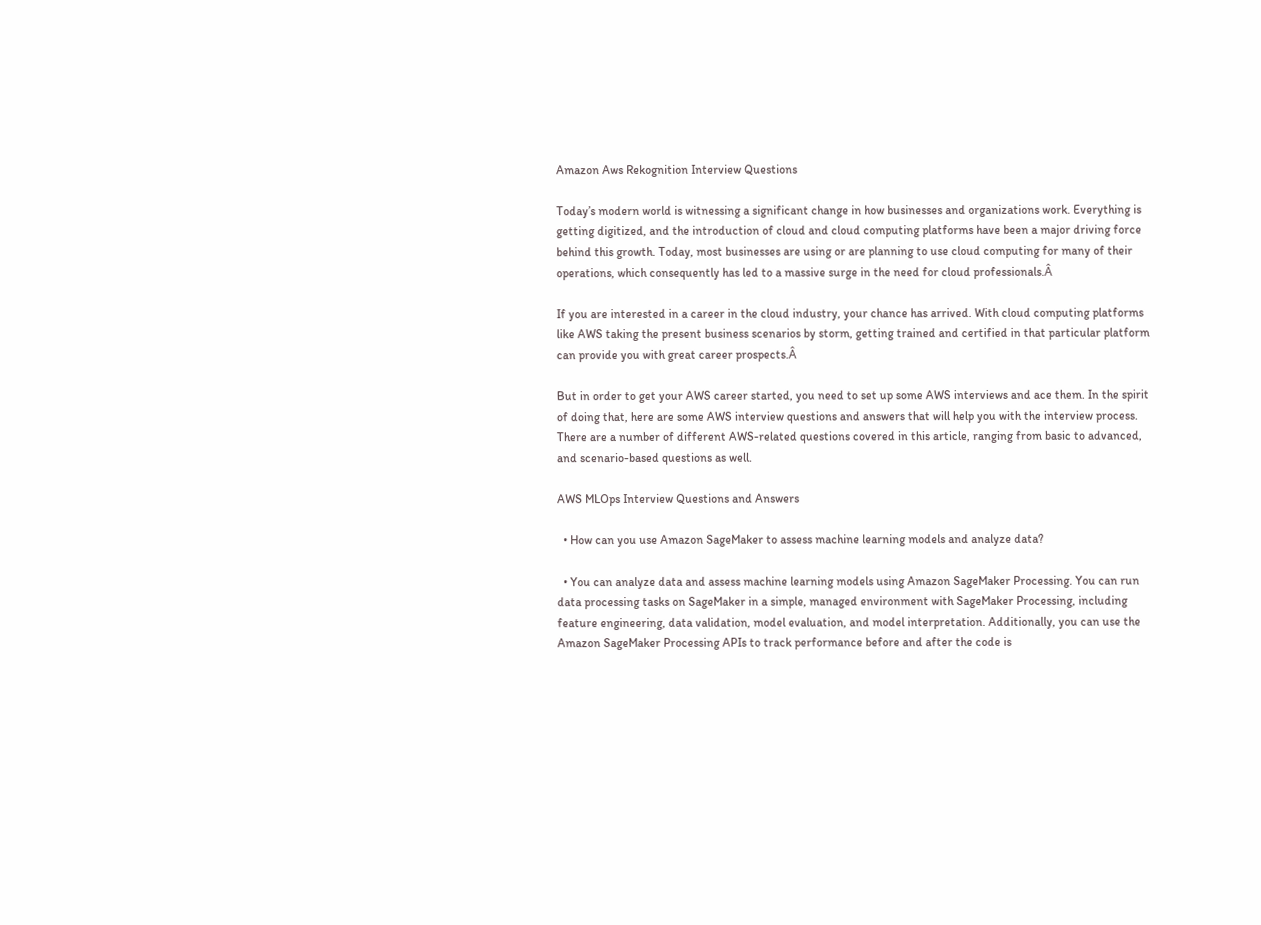Amazon Aws Rekognition Interview Questions

Today’s modern world is witnessing a significant change in how businesses and organizations work. Everything is getting digitized, and the introduction of cloud and cloud computing platforms have been a major driving force behind this growth. Today, most businesses are using or are planning to use cloud computing for many of their operations, which consequently has led to a massive surge in the need for cloud professionals.Â

If you are interested in a career in the cloud industry, your chance has arrived. With cloud computing platforms like AWS taking the present business scenarios by storm, getting trained and certified in that particular platform can provide you with great career prospects.Â

But in order to get your AWS career started, you need to set up some AWS interviews and ace them. In the spirit of doing that, here are some AWS interview questions and answers that will help you with the interview process. There are a number of different AWS-related questions covered in this article, ranging from basic to advanced, and scenario-based questions as well.

AWS MLOps Interview Questions and Answers

  • How can you use Amazon SageMaker to assess machine learning models and analyze data?

  • You can analyze data and assess machine learning models using Amazon SageMaker Processing. You can run data processing tasks on SageMaker in a simple, managed environment with SageMaker Processing, including feature engineering, data validation, model evaluation, and model interpretation. Additionally, you can use the Amazon SageMaker Processing APIs to track performance before and after the code is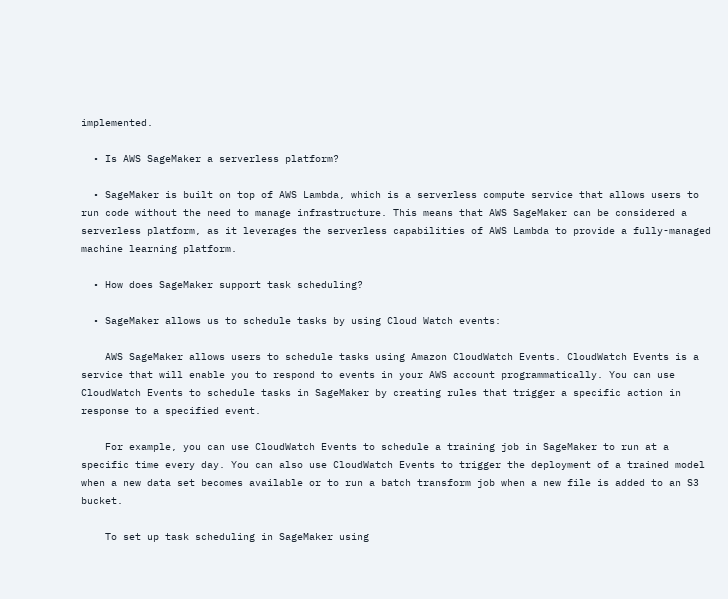implemented.

  • Is AWS SageMaker a serverless platform?

  • SageMaker is built on top of AWS Lambda, which is a serverless compute service that allows users to run code without the need to manage infrastructure. This means that AWS SageMaker can be considered a serverless platform, as it leverages the serverless capabilities of AWS Lambda to provide a fully-managed machine learning platform.

  • How does SageMaker support task scheduling?

  • SageMaker allows us to schedule tasks by using Cloud Watch events:

    AWS SageMaker allows users to schedule tasks using Amazon CloudWatch Events. CloudWatch Events is a service that will enable you to respond to events in your AWS account programmatically. You can use CloudWatch Events to schedule tasks in SageMaker by creating rules that trigger a specific action in response to a specified event.

    For example, you can use CloudWatch Events to schedule a training job in SageMaker to run at a specific time every day. You can also use CloudWatch Events to trigger the deployment of a trained model when a new data set becomes available or to run a batch transform job when a new file is added to an S3 bucket.

    To set up task scheduling in SageMaker using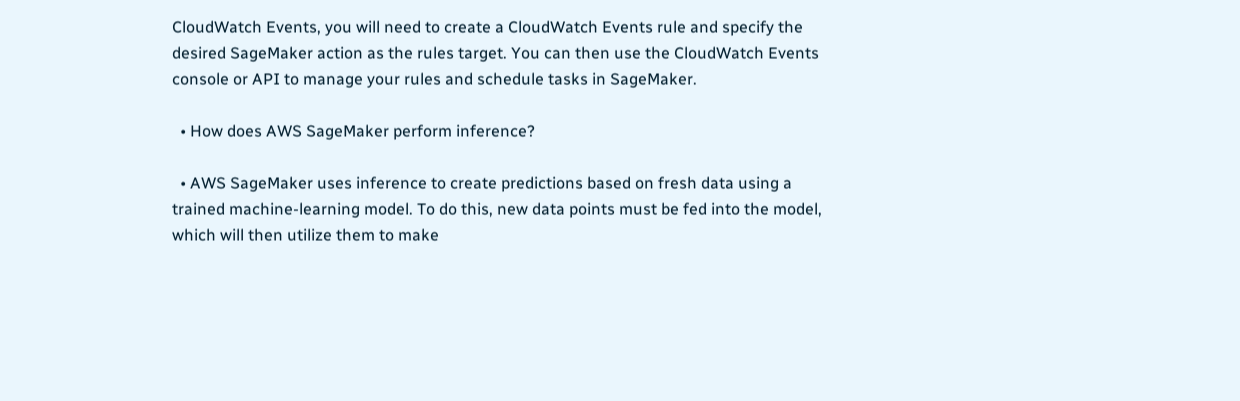CloudWatch Events, you will need to create a CloudWatch Events rule and specify the desired SageMaker action as the rules target. You can then use the CloudWatch Events console or API to manage your rules and schedule tasks in SageMaker.

  • How does AWS SageMaker perform inference?

  • AWS SageMaker uses inference to create predictions based on fresh data using a trained machine-learning model. To do this, new data points must be fed into the model, which will then utilize them to make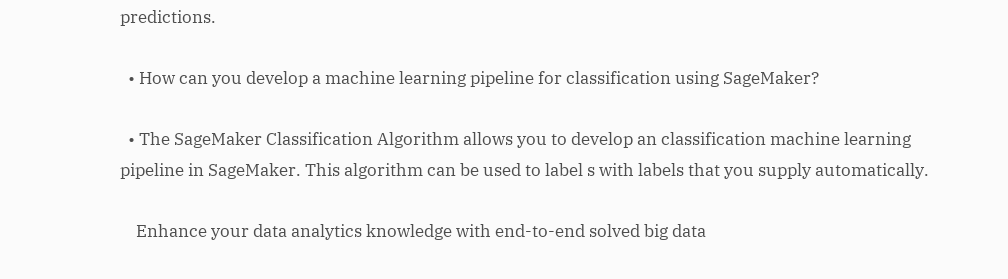predictions.

  • How can you develop a machine learning pipeline for classification using SageMaker?

  • The SageMaker Classification Algorithm allows you to develop an classification machine learning pipeline in SageMaker. This algorithm can be used to label s with labels that you supply automatically.

    Enhance your data analytics knowledge with end-to-end solved big data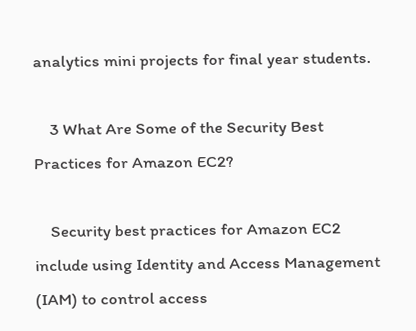analytics mini projects for final year students.

    3 What Are Some of the Security Best Practices for Amazon EC2?

    Security best practices for Amazon EC2 include using Identity and Access Management (IAM) to control access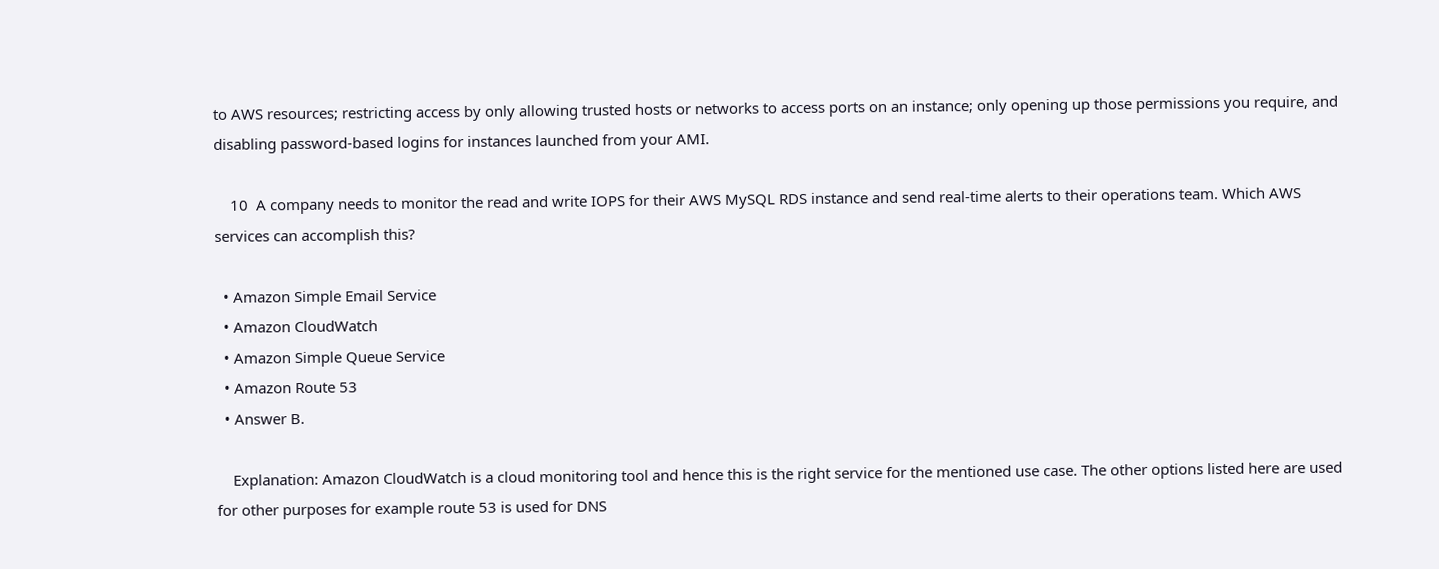to AWS resources; restricting access by only allowing trusted hosts or networks to access ports on an instance; only opening up those permissions you require, and disabling password-based logins for instances launched from your AMI.

    10  A company needs to monitor the read and write IOPS for their AWS MySQL RDS instance and send real-time alerts to their operations team. Which AWS services can accomplish this?

  • Amazon Simple Email Service
  • Amazon CloudWatch
  • Amazon Simple Queue Service
  • Amazon Route 53
  • Answer B.

    Explanation: Amazon CloudWatch is a cloud monitoring tool and hence this is the right service for the mentioned use case. The other options listed here are used for other purposes for example route 53 is used for DNS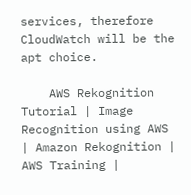services, therefore CloudWatch will be the apt choice.

    AWS Rekognition Tutorial | Image Recognition using AWS | Amazon Rekognition | AWS Training |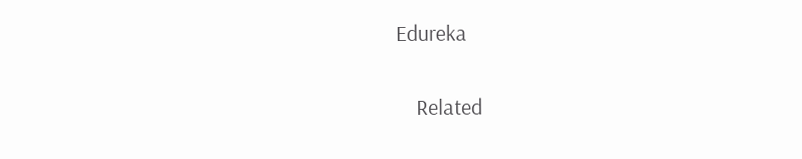Edureka

    Related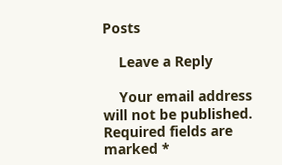Posts

    Leave a Reply

    Your email address will not be published. Required fields are marked *